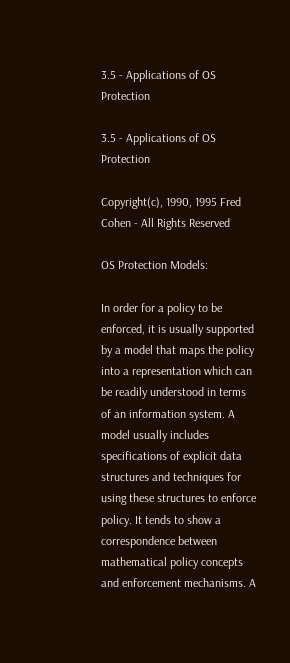3.5 - Applications of OS Protection

3.5 - Applications of OS Protection

Copyright(c), 1990, 1995 Fred Cohen - All Rights Reserved

OS Protection Models:

In order for a policy to be enforced, it is usually supported by a model that maps the policy into a representation which can be readily understood in terms of an information system. A model usually includes specifications of explicit data structures and techniques for using these structures to enforce policy. It tends to show a correspondence between mathematical policy concepts and enforcement mechanisms. A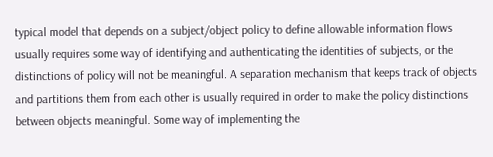typical model that depends on a subject/object policy to define allowable information flows usually requires some way of identifying and authenticating the identities of subjects, or the distinctions of policy will not be meaningful. A separation mechanism that keeps track of objects and partitions them from each other is usually required in order to make the policy distinctions between objects meaningful. Some way of implementing the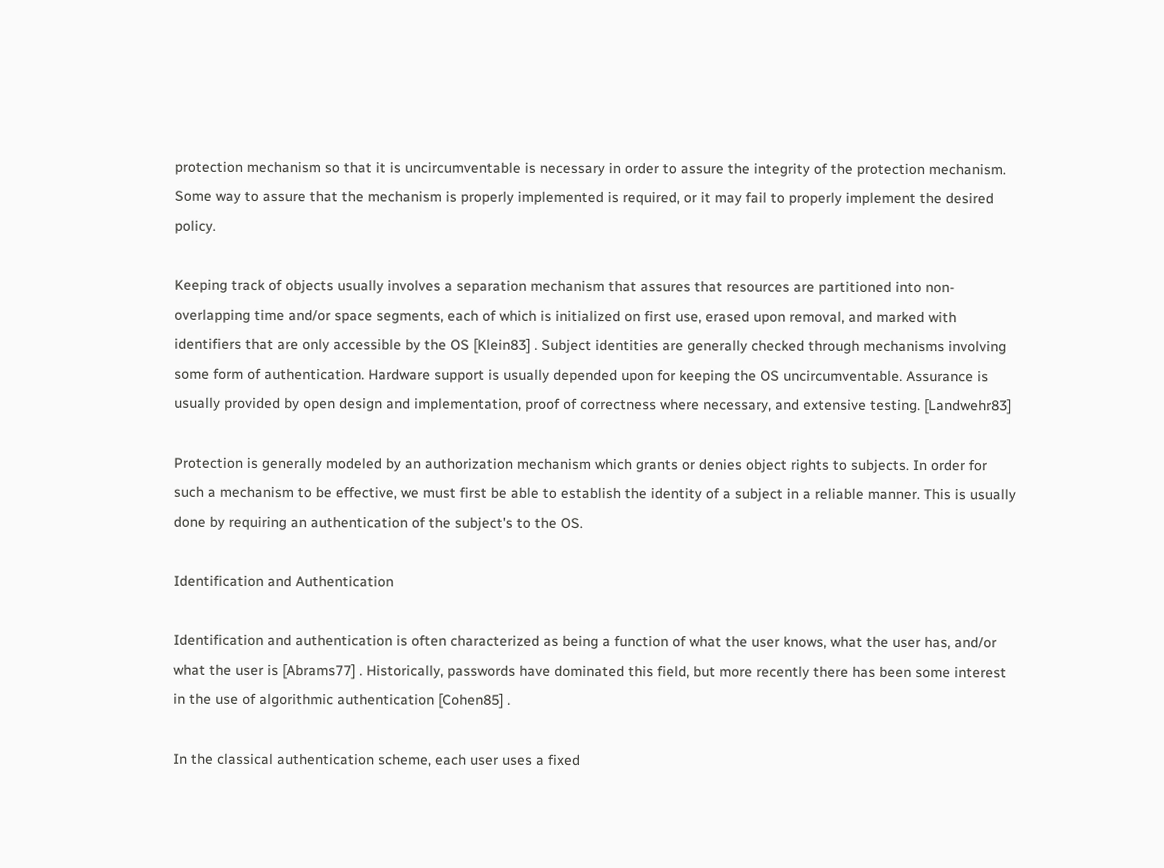protection mechanism so that it is uncircumventable is necessary in order to assure the integrity of the protection mechanism. Some way to assure that the mechanism is properly implemented is required, or it may fail to properly implement the desired policy.

Keeping track of objects usually involves a separation mechanism that assures that resources are partitioned into non-overlapping time and/or space segments, each of which is initialized on first use, erased upon removal, and marked with identifiers that are only accessible by the OS [Klein83] . Subject identities are generally checked through mechanisms involving some form of authentication. Hardware support is usually depended upon for keeping the OS uncircumventable. Assurance is usually provided by open design and implementation, proof of correctness where necessary, and extensive testing. [Landwehr83]

Protection is generally modeled by an authorization mechanism which grants or denies object rights to subjects. In order for such a mechanism to be effective, we must first be able to establish the identity of a subject in a reliable manner. This is usually done by requiring an authentication of the subject's to the OS.

Identification and Authentication

Identification and authentication is often characterized as being a function of what the user knows, what the user has, and/or what the user is [Abrams77] . Historically, passwords have dominated this field, but more recently there has been some interest in the use of algorithmic authentication [Cohen85] .

In the classical authentication scheme, each user uses a fixed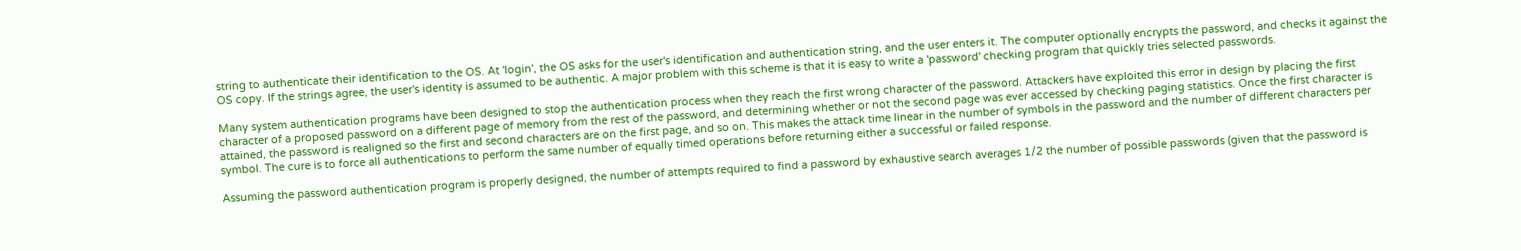string to authenticate their identification to the OS. At 'login', the OS asks for the user's identification and authentication string, and the user enters it. The computer optionally encrypts the password, and checks it against the OS copy. If the strings agree, the user's identity is assumed to be authentic. A major problem with this scheme is that it is easy to write a 'password' checking program that quickly tries selected passwords.

Many system authentication programs have been designed to stop the authentication process when they reach the first wrong character of the password. Attackers have exploited this error in design by placing the first character of a proposed password on a different page of memory from the rest of the password, and determining whether or not the second page was ever accessed by checking paging statistics. Once the first character is attained, the password is realigned so the first and second characters are on the first page, and so on. This makes the attack time linear in the number of symbols in the password and the number of different characters per symbol. The cure is to force all authentications to perform the same number of equally timed operations before returning either a successful or failed response.

Assuming the password authentication program is properly designed, the number of attempts required to find a password by exhaustive search averages 1/2 the number of possible passwords (given that the password is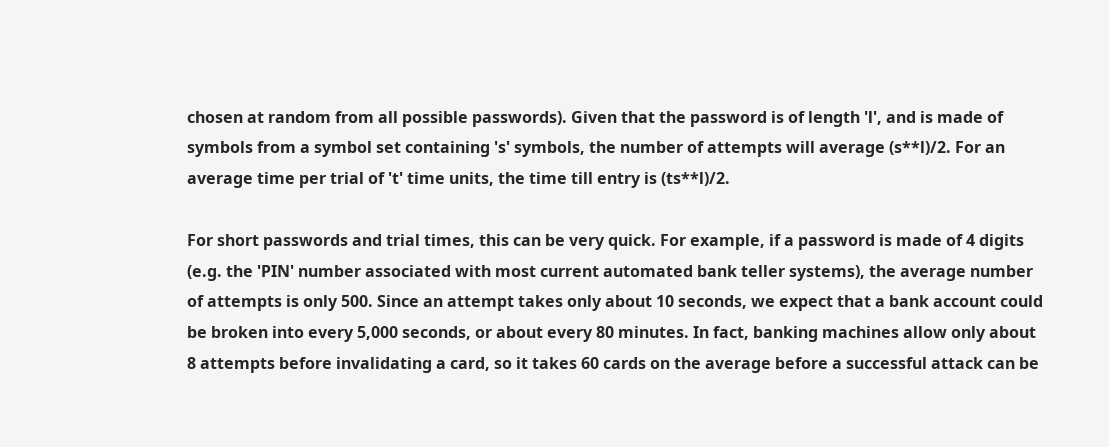chosen at random from all possible passwords). Given that the password is of length 'l', and is made of symbols from a symbol set containing 's' symbols, the number of attempts will average (s**l)/2. For an average time per trial of 't' time units, the time till entry is (ts**l)/2.

For short passwords and trial times, this can be very quick. For example, if a password is made of 4 digits (e.g. the 'PIN' number associated with most current automated bank teller systems), the average number of attempts is only 500. Since an attempt takes only about 10 seconds, we expect that a bank account could be broken into every 5,000 seconds, or about every 80 minutes. In fact, banking machines allow only about 8 attempts before invalidating a card, so it takes 60 cards on the average before a successful attack can be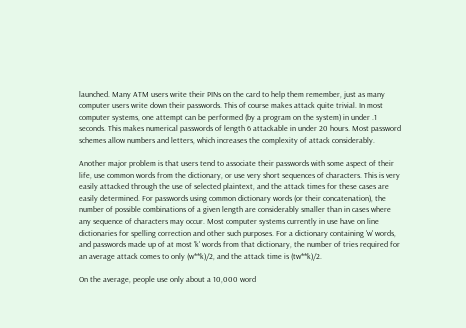launched. Many ATM users write their PINs on the card to help them remember, just as many computer users write down their passwords. This of course makes attack quite trivial. In most computer systems, one attempt can be performed (by a program on the system) in under .1 seconds. This makes numerical passwords of length 6 attackable in under 20 hours. Most password schemes allow numbers and letters, which increases the complexity of attack considerably.

Another major problem is that users tend to associate their passwords with some aspect of their life, use common words from the dictionary, or use very short sequences of characters. This is very easily attacked through the use of selected plaintext, and the attack times for these cases are easily determined. For passwords using common dictionary words (or their concatenation), the number of possible combinations of a given length are considerably smaller than in cases where any sequence of characters may occur. Most computer systems currently in use have on line dictionaries for spelling correction and other such purposes. For a dictionary containing 'w' words, and passwords made up of at most 'k' words from that dictionary, the number of tries required for an average attack comes to only (w**k)/2, and the attack time is (tw**k)/2.

On the average, people use only about a 10,000 word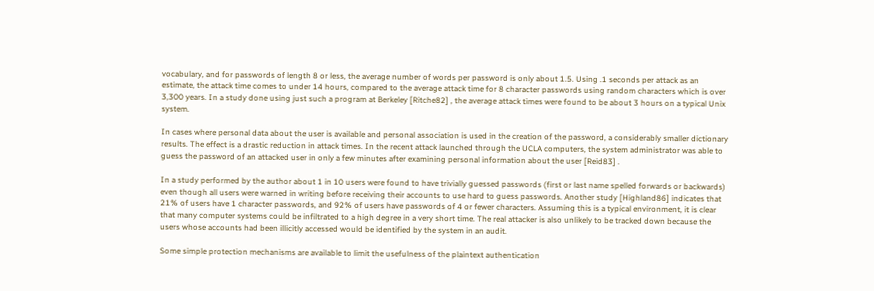vocabulary, and for passwords of length 8 or less, the average number of words per password is only about 1.5. Using .1 seconds per attack as an estimate, the attack time comes to under 14 hours, compared to the average attack time for 8 character passwords using random characters which is over 3,300 years. In a study done using just such a program at Berkeley [Ritche82] , the average attack times were found to be about 3 hours on a typical Unix system.

In cases where personal data about the user is available and personal association is used in the creation of the password, a considerably smaller dictionary results. The effect is a drastic reduction in attack times. In the recent attack launched through the UCLA computers, the system administrator was able to guess the password of an attacked user in only a few minutes after examining personal information about the user [Reid83] .

In a study performed by the author about 1 in 10 users were found to have trivially guessed passwords (first or last name spelled forwards or backwards) even though all users were warned in writing before receiving their accounts to use hard to guess passwords. Another study [Highland86] indicates that 21% of users have 1 character passwords, and 92% of users have passwords of 4 or fewer characters. Assuming this is a typical environment, it is clear that many computer systems could be infiltrated to a high degree in a very short time. The real attacker is also unlikely to be tracked down because the users whose accounts had been illicitly accessed would be identified by the system in an audit.

Some simple protection mechanisms are available to limit the usefulness of the plaintext authentication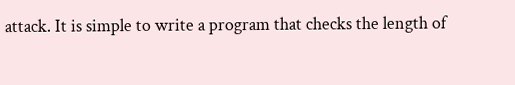attack. It is simple to write a program that checks the length of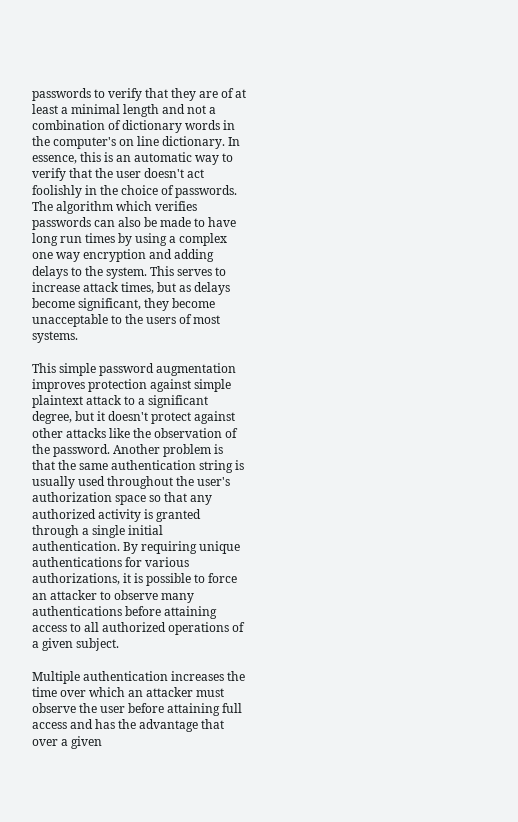passwords to verify that they are of at least a minimal length and not a combination of dictionary words in the computer's on line dictionary. In essence, this is an automatic way to verify that the user doesn't act foolishly in the choice of passwords. The algorithm which verifies passwords can also be made to have long run times by using a complex one way encryption and adding delays to the system. This serves to increase attack times, but as delays become significant, they become unacceptable to the users of most systems.

This simple password augmentation improves protection against simple plaintext attack to a significant degree, but it doesn't protect against other attacks like the observation of the password. Another problem is that the same authentication string is usually used throughout the user's authorization space so that any authorized activity is granted through a single initial authentication. By requiring unique authentications for various authorizations, it is possible to force an attacker to observe many authentications before attaining access to all authorized operations of a given subject.

Multiple authentication increases the time over which an attacker must observe the user before attaining full access and has the advantage that over a given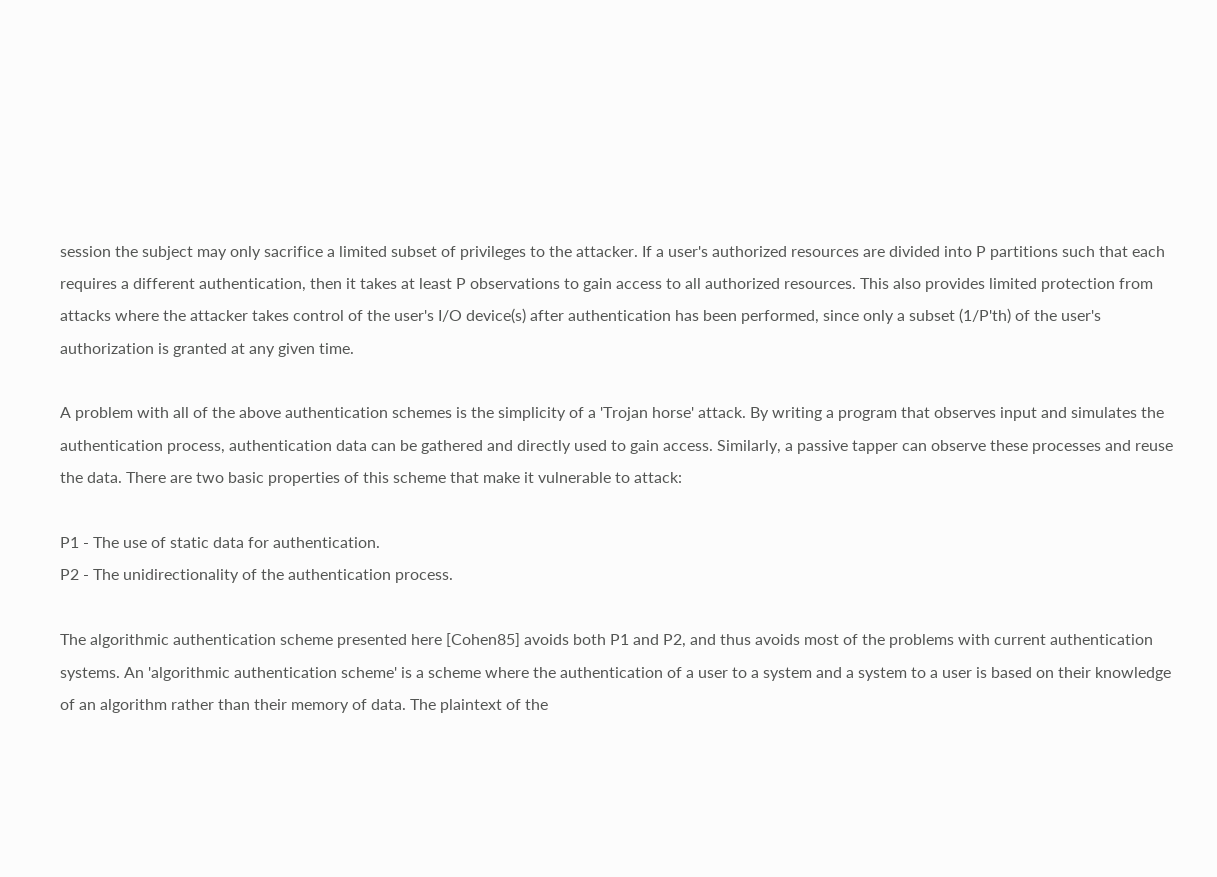session the subject may only sacrifice a limited subset of privileges to the attacker. If a user's authorized resources are divided into P partitions such that each requires a different authentication, then it takes at least P observations to gain access to all authorized resources. This also provides limited protection from attacks where the attacker takes control of the user's I/O device(s) after authentication has been performed, since only a subset (1/P'th) of the user's authorization is granted at any given time.

A problem with all of the above authentication schemes is the simplicity of a 'Trojan horse' attack. By writing a program that observes input and simulates the authentication process, authentication data can be gathered and directly used to gain access. Similarly, a passive tapper can observe these processes and reuse the data. There are two basic properties of this scheme that make it vulnerable to attack:

P1 - The use of static data for authentication.
P2 - The unidirectionality of the authentication process.

The algorithmic authentication scheme presented here [Cohen85] avoids both P1 and P2, and thus avoids most of the problems with current authentication systems. An 'algorithmic authentication scheme' is a scheme where the authentication of a user to a system and a system to a user is based on their knowledge of an algorithm rather than their memory of data. The plaintext of the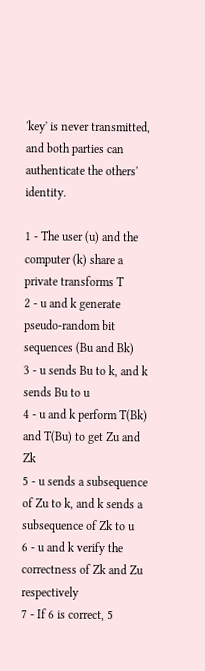'key' is never transmitted, and both parties can authenticate the others' identity.

1 - The user (u) and the computer (k) share a private transforms T
2 - u and k generate pseudo-random bit sequences (Bu and Bk)
3 - u sends Bu to k, and k sends Bu to u
4 - u and k perform T(Bk) and T(Bu) to get Zu and Zk
5 - u sends a subsequence of Zu to k, and k sends a subsequence of Zk to u
6 - u and k verify the correctness of Zk and Zu respectively
7 - If 6 is correct, 5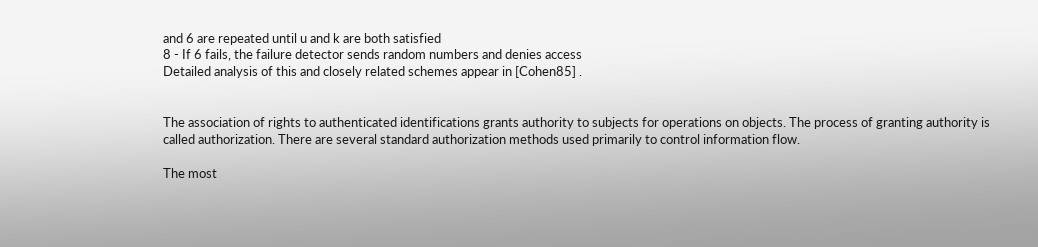and 6 are repeated until u and k are both satisfied
8 - If 6 fails, the failure detector sends random numbers and denies access
Detailed analysis of this and closely related schemes appear in [Cohen85] .


The association of rights to authenticated identifications grants authority to subjects for operations on objects. The process of granting authority is called authorization. There are several standard authorization methods used primarily to control information flow.

The most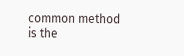common method is the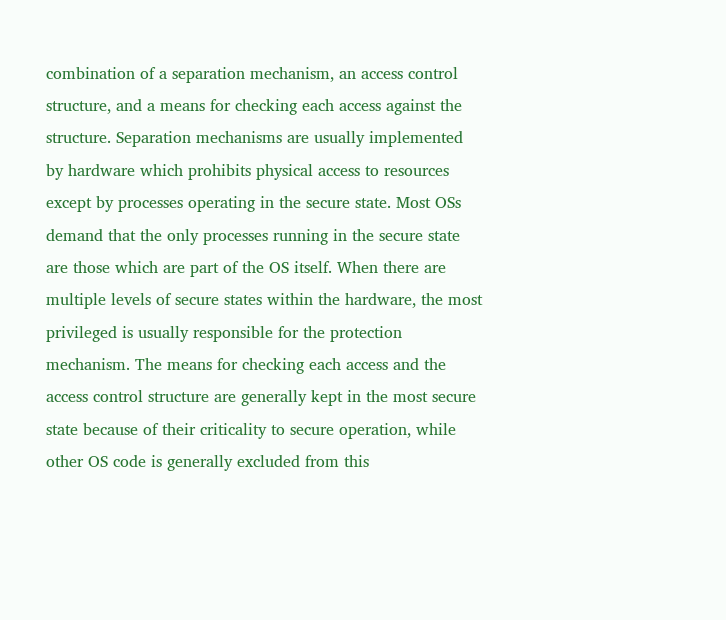combination of a separation mechanism, an access control structure, and a means for checking each access against the structure. Separation mechanisms are usually implemented by hardware which prohibits physical access to resources except by processes operating in the secure state. Most OSs demand that the only processes running in the secure state are those which are part of the OS itself. When there are multiple levels of secure states within the hardware, the most privileged is usually responsible for the protection mechanism. The means for checking each access and the access control structure are generally kept in the most secure state because of their criticality to secure operation, while other OS code is generally excluded from this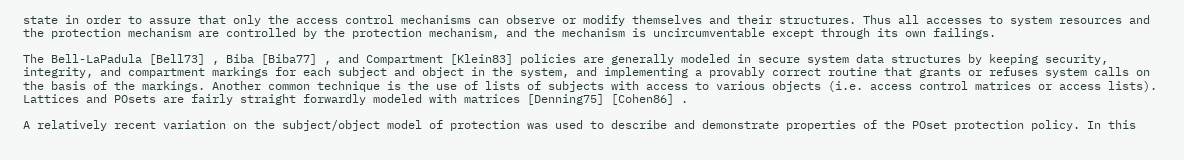state in order to assure that only the access control mechanisms can observe or modify themselves and their structures. Thus all accesses to system resources and the protection mechanism are controlled by the protection mechanism, and the mechanism is uncircumventable except through its own failings.

The Bell-LaPadula [Bell73] , Biba [Biba77] , and Compartment [Klein83] policies are generally modeled in secure system data structures by keeping security, integrity, and compartment markings for each subject and object in the system, and implementing a provably correct routine that grants or refuses system calls on the basis of the markings. Another common technique is the use of lists of subjects with access to various objects (i.e. access control matrices or access lists). Lattices and POsets are fairly straight forwardly modeled with matrices [Denning75] [Cohen86] .

A relatively recent variation on the subject/object model of protection was used to describe and demonstrate properties of the POset protection policy. In this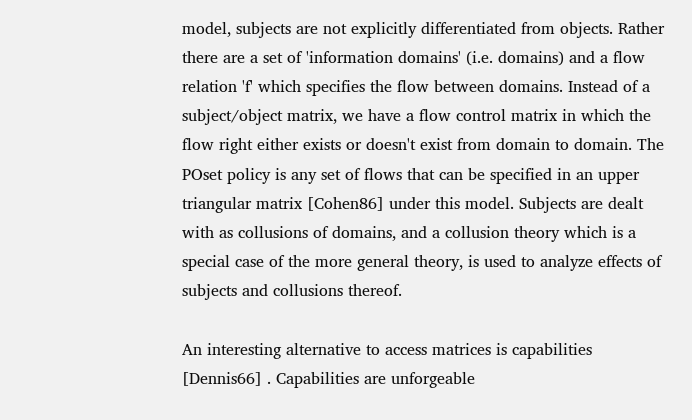model, subjects are not explicitly differentiated from objects. Rather there are a set of 'information domains' (i.e. domains) and a flow relation 'f' which specifies the flow between domains. Instead of a subject/object matrix, we have a flow control matrix in which the flow right either exists or doesn't exist from domain to domain. The POset policy is any set of flows that can be specified in an upper triangular matrix [Cohen86] under this model. Subjects are dealt with as collusions of domains, and a collusion theory which is a special case of the more general theory, is used to analyze effects of subjects and collusions thereof.

An interesting alternative to access matrices is capabilities [Dennis66] . Capabilities are unforgeable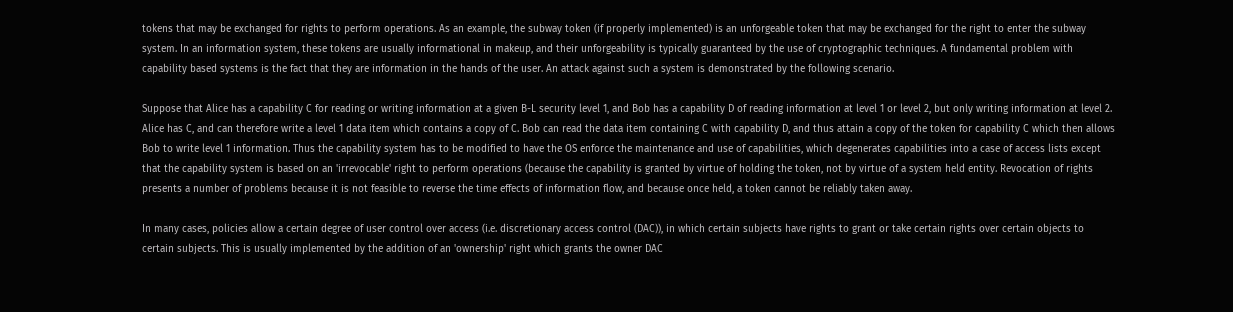tokens that may be exchanged for rights to perform operations. As an example, the subway token (if properly implemented) is an unforgeable token that may be exchanged for the right to enter the subway system. In an information system, these tokens are usually informational in makeup, and their unforgeability is typically guaranteed by the use of cryptographic techniques. A fundamental problem with capability based systems is the fact that they are information in the hands of the user. An attack against such a system is demonstrated by the following scenario.

Suppose that Alice has a capability C for reading or writing information at a given B-L security level 1, and Bob has a capability D of reading information at level 1 or level 2, but only writing information at level 2. Alice has C, and can therefore write a level 1 data item which contains a copy of C. Bob can read the data item containing C with capability D, and thus attain a copy of the token for capability C which then allows Bob to write level 1 information. Thus the capability system has to be modified to have the OS enforce the maintenance and use of capabilities, which degenerates capabilities into a case of access lists except that the capability system is based on an 'irrevocable' right to perform operations (because the capability is granted by virtue of holding the token, not by virtue of a system held entity. Revocation of rights presents a number of problems because it is not feasible to reverse the time effects of information flow, and because once held, a token cannot be reliably taken away.

In many cases, policies allow a certain degree of user control over access (i.e. discretionary access control (DAC)), in which certain subjects have rights to grant or take certain rights over certain objects to certain subjects. This is usually implemented by the addition of an 'ownership' right which grants the owner DAC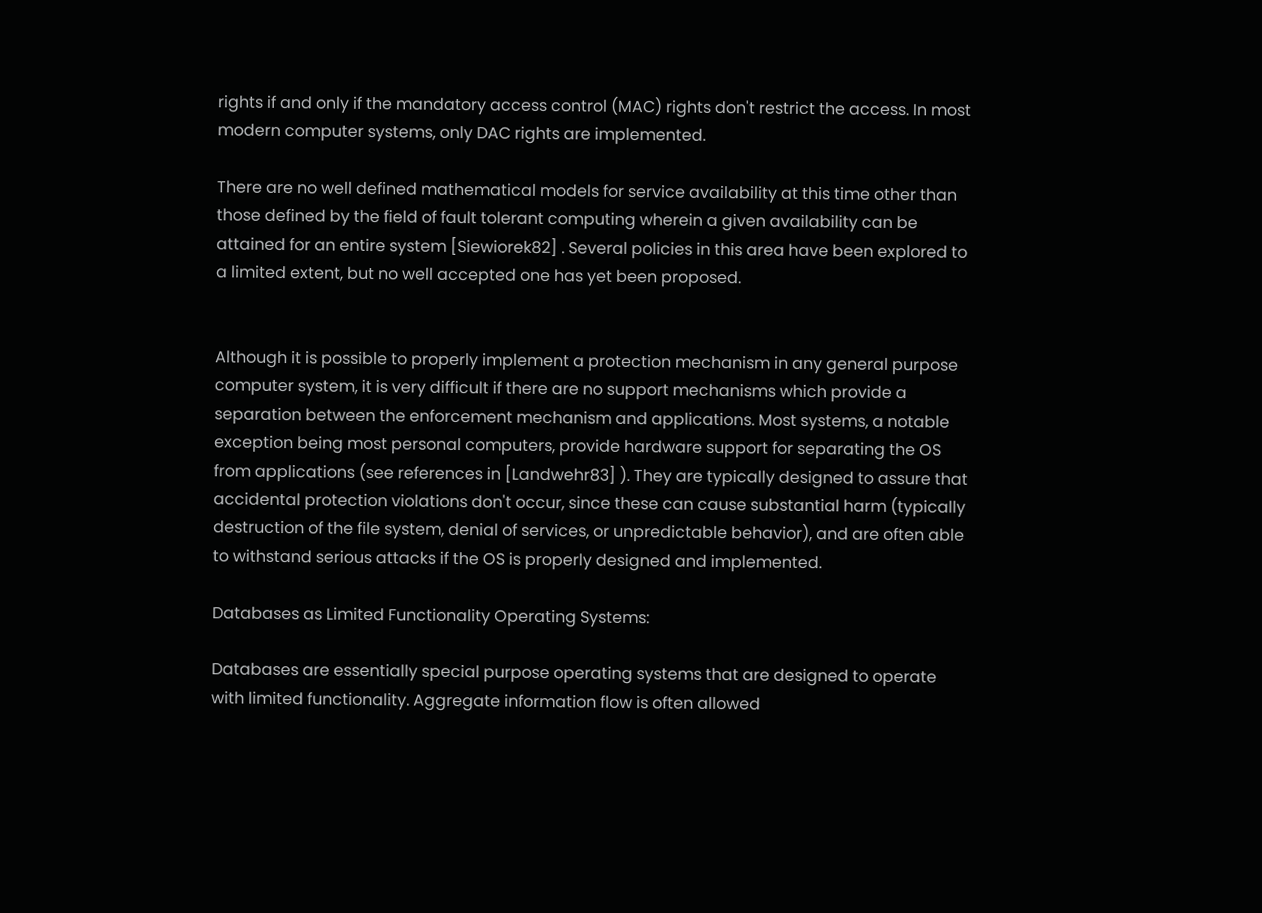rights if and only if the mandatory access control (MAC) rights don't restrict the access. In most modern computer systems, only DAC rights are implemented.

There are no well defined mathematical models for service availability at this time other than those defined by the field of fault tolerant computing wherein a given availability can be attained for an entire system [Siewiorek82] . Several policies in this area have been explored to a limited extent, but no well accepted one has yet been proposed.


Although it is possible to properly implement a protection mechanism in any general purpose computer system, it is very difficult if there are no support mechanisms which provide a separation between the enforcement mechanism and applications. Most systems, a notable exception being most personal computers, provide hardware support for separating the OS from applications (see references in [Landwehr83] ). They are typically designed to assure that accidental protection violations don't occur, since these can cause substantial harm (typically destruction of the file system, denial of services, or unpredictable behavior), and are often able to withstand serious attacks if the OS is properly designed and implemented.

Databases as Limited Functionality Operating Systems:

Databases are essentially special purpose operating systems that are designed to operate with limited functionality. Aggregate information flow is often allowed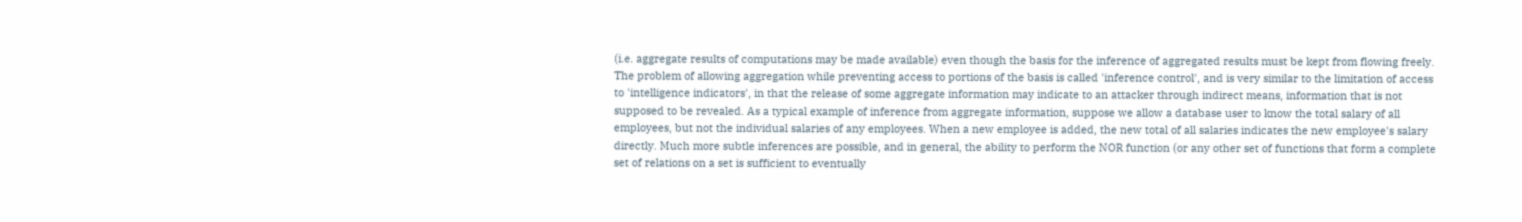(i.e. aggregate results of computations may be made available) even though the basis for the inference of aggregated results must be kept from flowing freely. The problem of allowing aggregation while preventing access to portions of the basis is called 'inference control', and is very similar to the limitation of access to 'intelligence indicators', in that the release of some aggregate information may indicate to an attacker through indirect means, information that is not supposed to be revealed. As a typical example of inference from aggregate information, suppose we allow a database user to know the total salary of all employees, but not the individual salaries of any employees. When a new employee is added, the new total of all salaries indicates the new employee's salary directly. Much more subtle inferences are possible, and in general, the ability to perform the NOR function (or any other set of functions that form a complete set of relations on a set is sufficient to eventually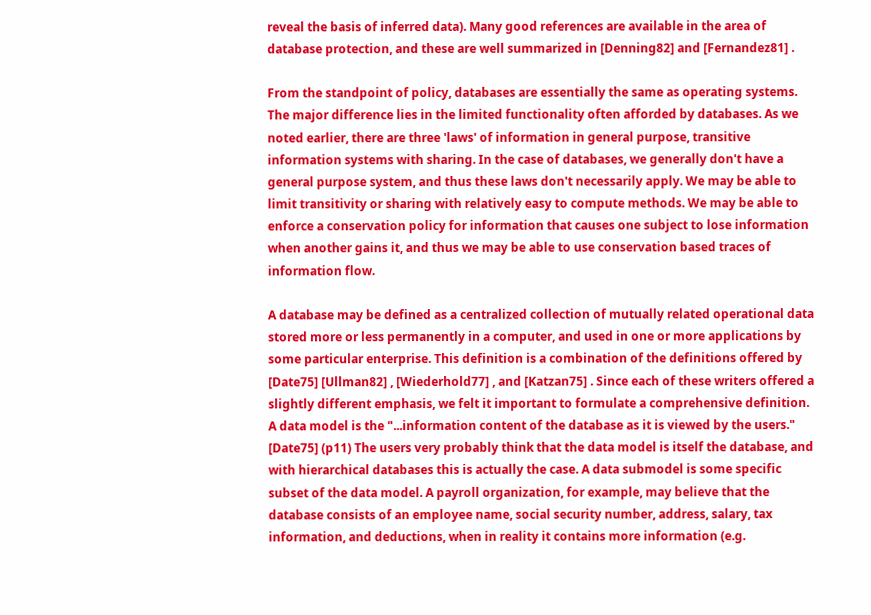reveal the basis of inferred data). Many good references are available in the area of database protection, and these are well summarized in [Denning82] and [Fernandez81] .

From the standpoint of policy, databases are essentially the same as operating systems. The major difference lies in the limited functionality often afforded by databases. As we noted earlier, there are three 'laws' of information in general purpose, transitive information systems with sharing. In the case of databases, we generally don't have a general purpose system, and thus these laws don't necessarily apply. We may be able to limit transitivity or sharing with relatively easy to compute methods. We may be able to enforce a conservation policy for information that causes one subject to lose information when another gains it, and thus we may be able to use conservation based traces of information flow.

A database may be defined as a centralized collection of mutually related operational data stored more or less permanently in a computer, and used in one or more applications by some particular enterprise. This definition is a combination of the definitions offered by [Date75] [Ullman82] , [Wiederhold77] , and [Katzan75] . Since each of these writers offered a slightly different emphasis, we felt it important to formulate a comprehensive definition. A data model is the "...information content of the database as it is viewed by the users." [Date75] (p11) The users very probably think that the data model is itself the database, and with hierarchical databases this is actually the case. A data submodel is some specific subset of the data model. A payroll organization, for example, may believe that the database consists of an employee name, social security number, address, salary, tax information, and deductions, when in reality it contains more information (e.g.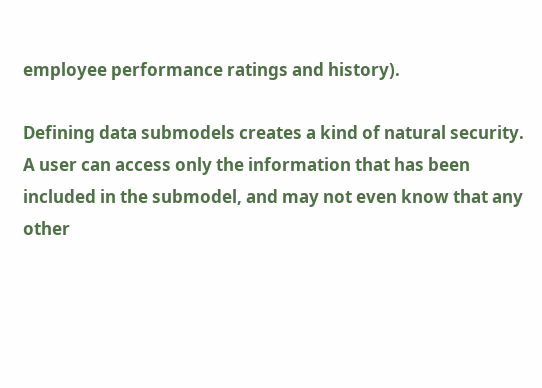employee performance ratings and history).

Defining data submodels creates a kind of natural security. A user can access only the information that has been included in the submodel, and may not even know that any other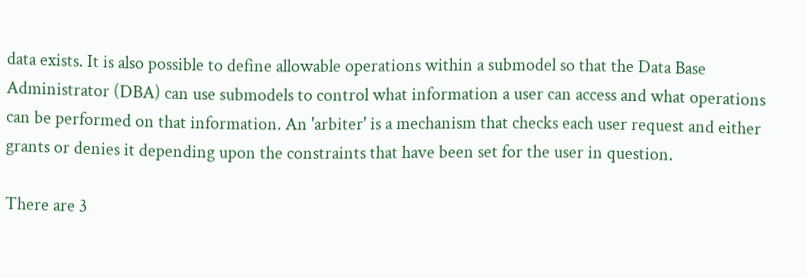data exists. It is also possible to define allowable operations within a submodel so that the Data Base Administrator (DBA) can use submodels to control what information a user can access and what operations can be performed on that information. An 'arbiter' is a mechanism that checks each user request and either grants or denies it depending upon the constraints that have been set for the user in question.

There are 3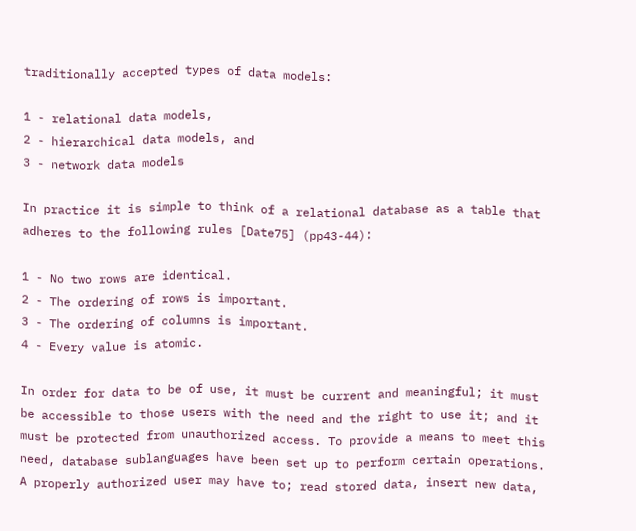traditionally accepted types of data models:

1 - relational data models,
2 - hierarchical data models, and
3 - network data models

In practice it is simple to think of a relational database as a table that adheres to the following rules [Date75] (pp43-44):

1 - No two rows are identical.
2 - The ordering of rows is important.
3 - The ordering of columns is important.
4 - Every value is atomic.

In order for data to be of use, it must be current and meaningful; it must be accessible to those users with the need and the right to use it; and it must be protected from unauthorized access. To provide a means to meet this need, database sublanguages have been set up to perform certain operations. A properly authorized user may have to; read stored data, insert new data,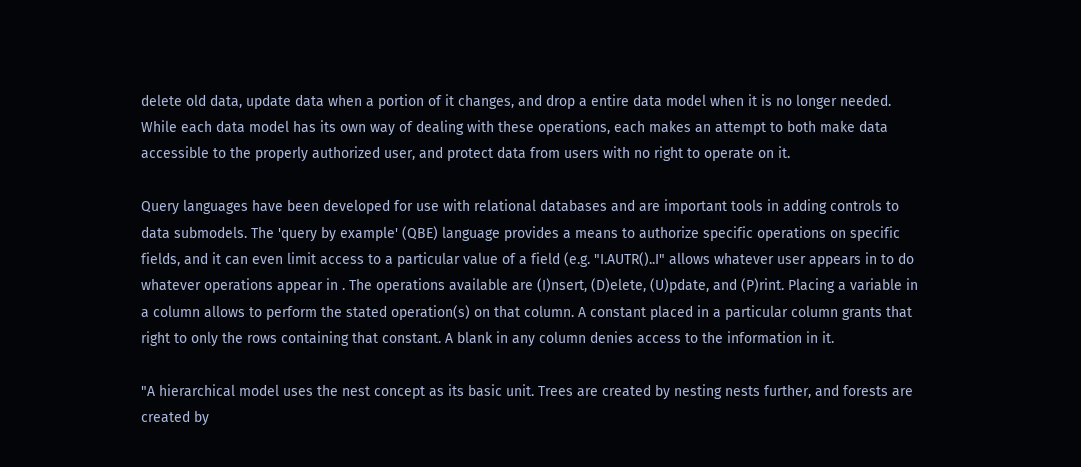delete old data, update data when a portion of it changes, and drop a entire data model when it is no longer needed. While each data model has its own way of dealing with these operations, each makes an attempt to both make data accessible to the properly authorized user, and protect data from users with no right to operate on it.

Query languages have been developed for use with relational databases and are important tools in adding controls to data submodels. The 'query by example' (QBE) language provides a means to authorize specific operations on specific fields, and it can even limit access to a particular value of a field (e.g. "I.AUTR()..I" allows whatever user appears in to do whatever operations appear in . The operations available are (I)nsert, (D)elete, (U)pdate, and (P)rint. Placing a variable in a column allows to perform the stated operation(s) on that column. A constant placed in a particular column grants that right to only the rows containing that constant. A blank in any column denies access to the information in it.

"A hierarchical model uses the nest concept as its basic unit. Trees are created by nesting nests further, and forests are created by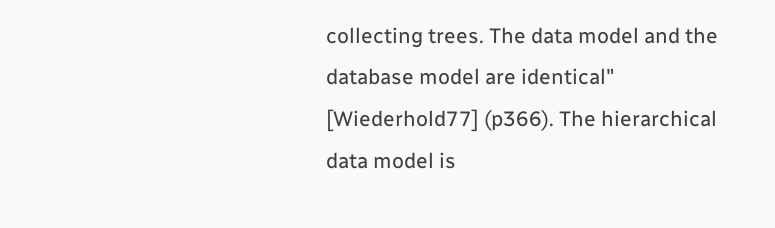collecting trees. The data model and the database model are identical" [Wiederhold77] (p366). The hierarchical data model is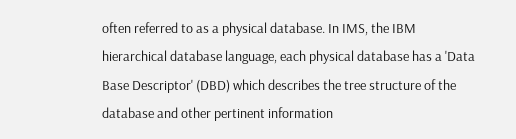often referred to as a physical database. In IMS, the IBM hierarchical database language, each physical database has a 'Data Base Descriptor' (DBD) which describes the tree structure of the database and other pertinent information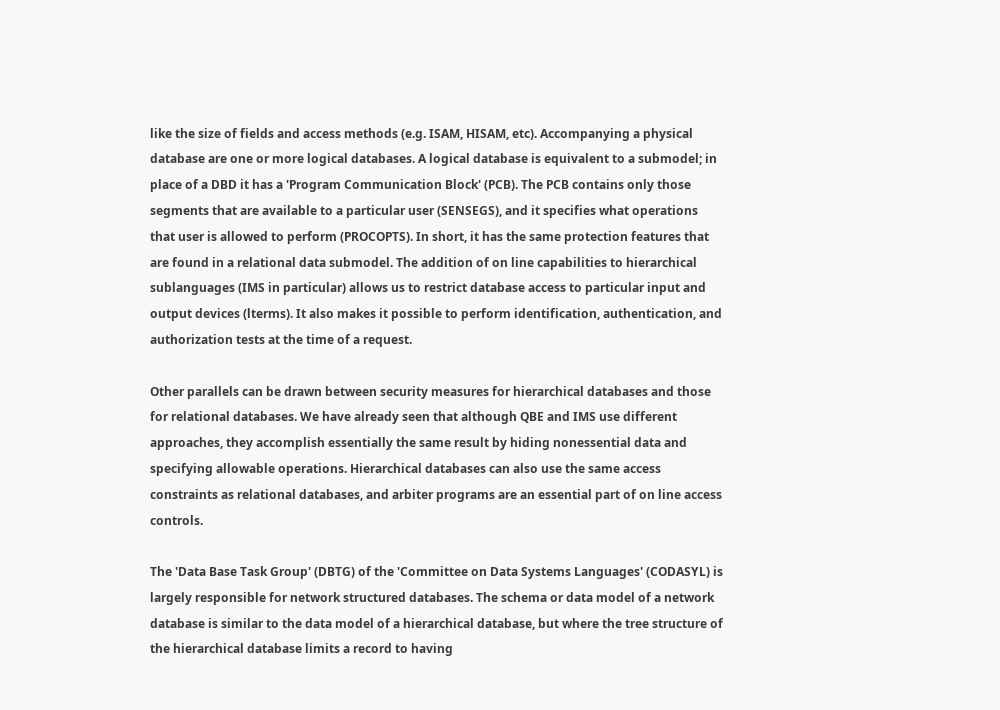like the size of fields and access methods (e.g. ISAM, HISAM, etc). Accompanying a physical database are one or more logical databases. A logical database is equivalent to a submodel; in place of a DBD it has a 'Program Communication Block' (PCB). The PCB contains only those segments that are available to a particular user (SENSEGS), and it specifies what operations that user is allowed to perform (PROCOPTS). In short, it has the same protection features that are found in a relational data submodel. The addition of on line capabilities to hierarchical sublanguages (IMS in particular) allows us to restrict database access to particular input and output devices (lterms). It also makes it possible to perform identification, authentication, and authorization tests at the time of a request.

Other parallels can be drawn between security measures for hierarchical databases and those for relational databases. We have already seen that although QBE and IMS use different approaches, they accomplish essentially the same result by hiding nonessential data and specifying allowable operations. Hierarchical databases can also use the same access constraints as relational databases, and arbiter programs are an essential part of on line access controls.

The 'Data Base Task Group' (DBTG) of the 'Committee on Data Systems Languages' (CODASYL) is largely responsible for network structured databases. The schema or data model of a network database is similar to the data model of a hierarchical database, but where the tree structure of the hierarchical database limits a record to having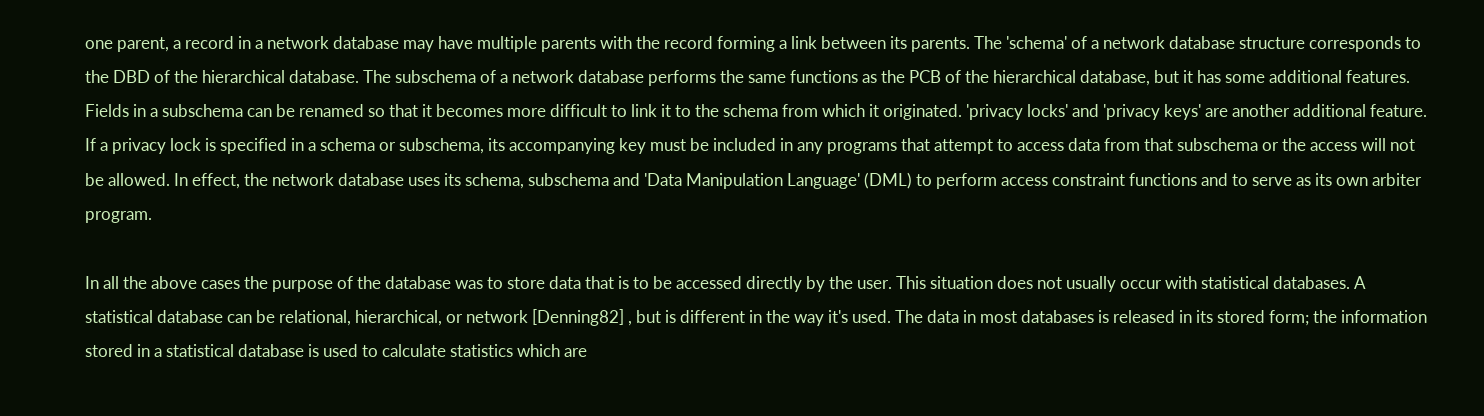one parent, a record in a network database may have multiple parents with the record forming a link between its parents. The 'schema' of a network database structure corresponds to the DBD of the hierarchical database. The subschema of a network database performs the same functions as the PCB of the hierarchical database, but it has some additional features. Fields in a subschema can be renamed so that it becomes more difficult to link it to the schema from which it originated. 'privacy locks' and 'privacy keys' are another additional feature. If a privacy lock is specified in a schema or subschema, its accompanying key must be included in any programs that attempt to access data from that subschema or the access will not be allowed. In effect, the network database uses its schema, subschema and 'Data Manipulation Language' (DML) to perform access constraint functions and to serve as its own arbiter program.

In all the above cases the purpose of the database was to store data that is to be accessed directly by the user. This situation does not usually occur with statistical databases. A statistical database can be relational, hierarchical, or network [Denning82] , but is different in the way it's used. The data in most databases is released in its stored form; the information stored in a statistical database is used to calculate statistics which are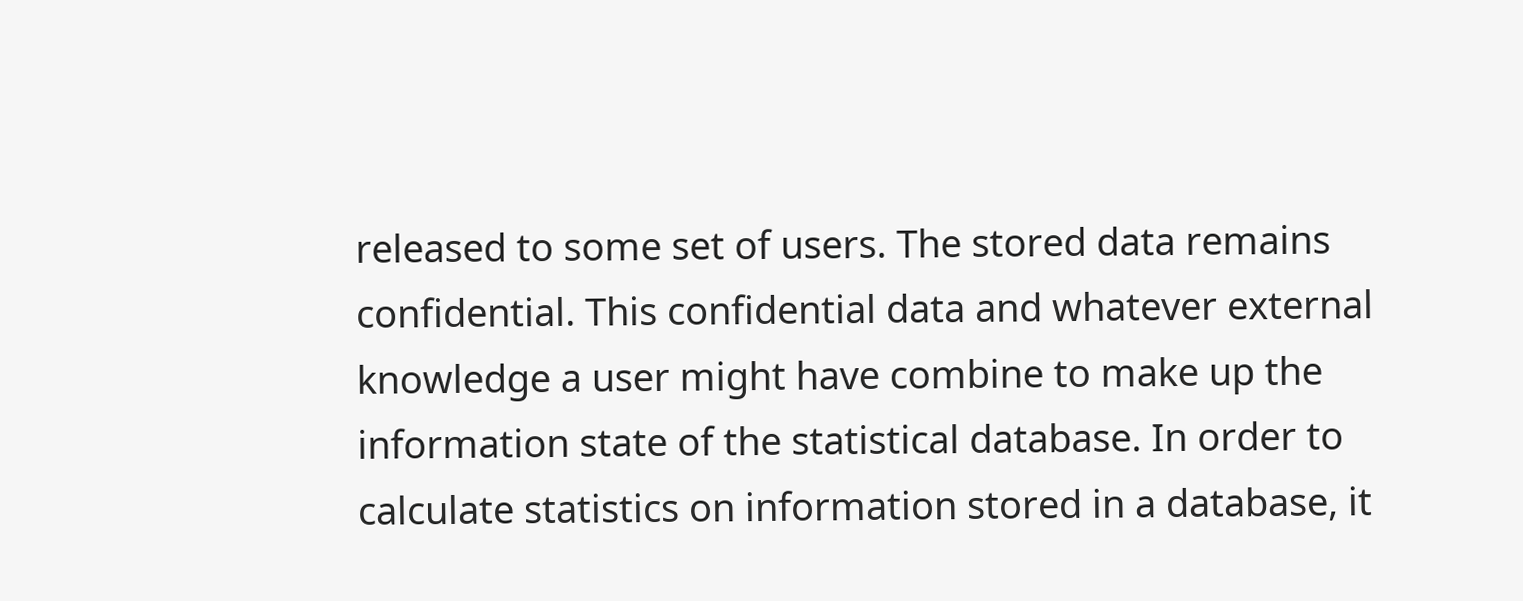released to some set of users. The stored data remains confidential. This confidential data and whatever external knowledge a user might have combine to make up the information state of the statistical database. In order to calculate statistics on information stored in a database, it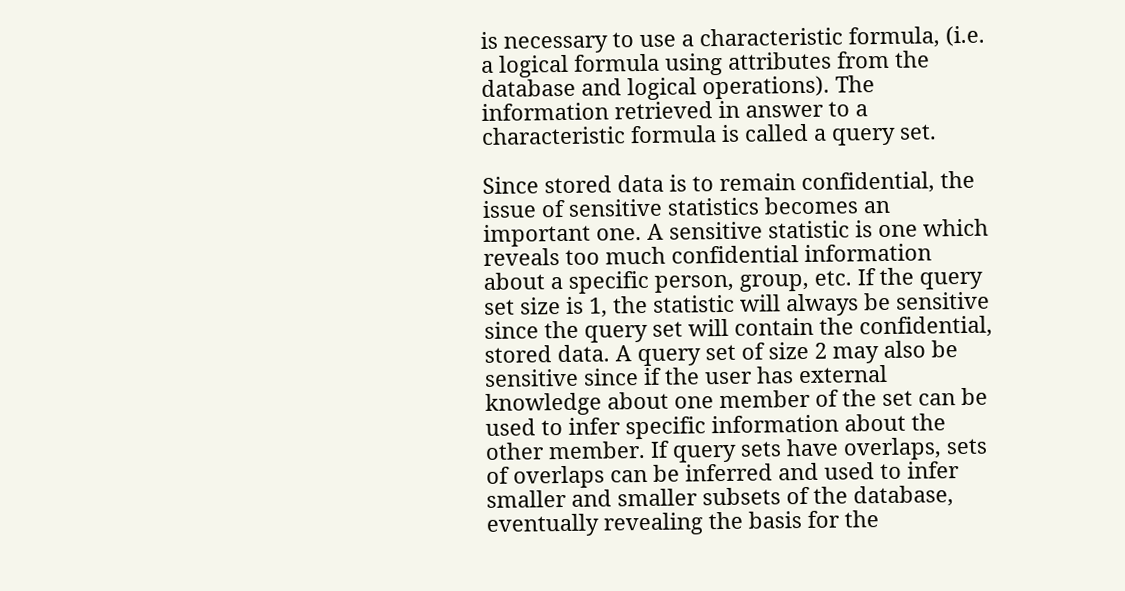is necessary to use a characteristic formula, (i.e. a logical formula using attributes from the database and logical operations). The information retrieved in answer to a characteristic formula is called a query set.

Since stored data is to remain confidential, the issue of sensitive statistics becomes an important one. A sensitive statistic is one which reveals too much confidential information about a specific person, group, etc. If the query set size is 1, the statistic will always be sensitive since the query set will contain the confidential, stored data. A query set of size 2 may also be sensitive since if the user has external knowledge about one member of the set can be used to infer specific information about the other member. If query sets have overlaps, sets of overlaps can be inferred and used to infer smaller and smaller subsets of the database, eventually revealing the basis for the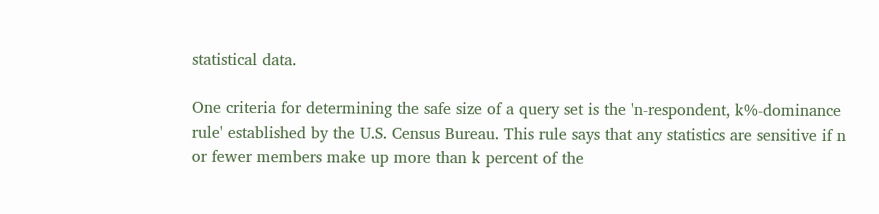statistical data.

One criteria for determining the safe size of a query set is the 'n-respondent, k%-dominance rule' established by the U.S. Census Bureau. This rule says that any statistics are sensitive if n or fewer members make up more than k percent of the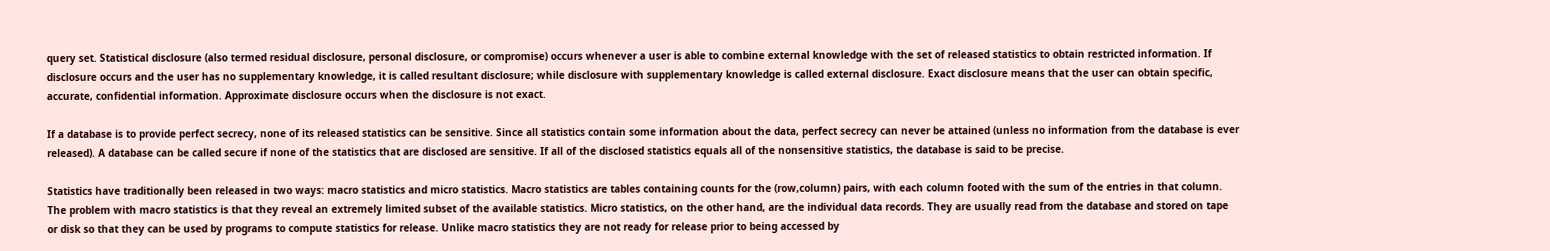query set. Statistical disclosure (also termed residual disclosure, personal disclosure, or compromise) occurs whenever a user is able to combine external knowledge with the set of released statistics to obtain restricted information. If disclosure occurs and the user has no supplementary knowledge, it is called resultant disclosure; while disclosure with supplementary knowledge is called external disclosure. Exact disclosure means that the user can obtain specific, accurate, confidential information. Approximate disclosure occurs when the disclosure is not exact.

If a database is to provide perfect secrecy, none of its released statistics can be sensitive. Since all statistics contain some information about the data, perfect secrecy can never be attained (unless no information from the database is ever released). A database can be called secure if none of the statistics that are disclosed are sensitive. If all of the disclosed statistics equals all of the nonsensitive statistics, the database is said to be precise.

Statistics have traditionally been released in two ways: macro statistics and micro statistics. Macro statistics are tables containing counts for the (row,column) pairs, with each column footed with the sum of the entries in that column. The problem with macro statistics is that they reveal an extremely limited subset of the available statistics. Micro statistics, on the other hand, are the individual data records. They are usually read from the database and stored on tape or disk so that they can be used by programs to compute statistics for release. Unlike macro statistics they are not ready for release prior to being accessed by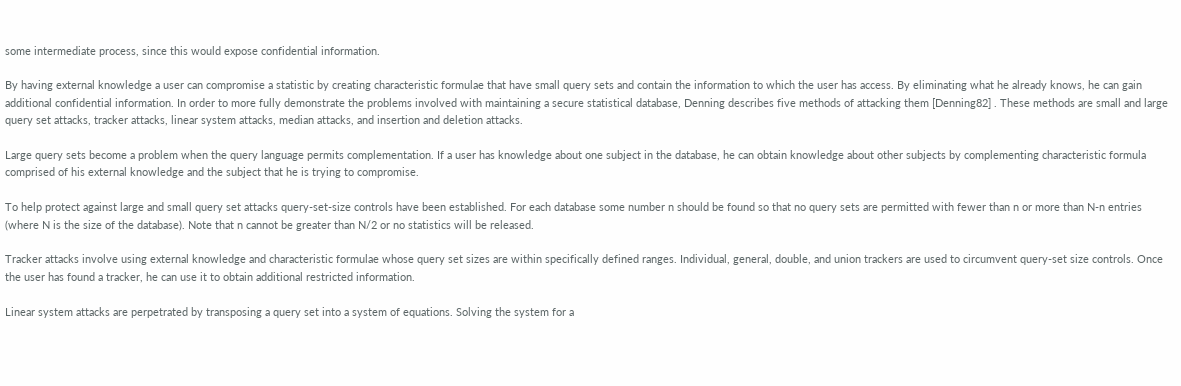some intermediate process, since this would expose confidential information.

By having external knowledge a user can compromise a statistic by creating characteristic formulae that have small query sets and contain the information to which the user has access. By eliminating what he already knows, he can gain additional confidential information. In order to more fully demonstrate the problems involved with maintaining a secure statistical database, Denning describes five methods of attacking them [Denning82] . These methods are small and large query set attacks, tracker attacks, linear system attacks, median attacks, and insertion and deletion attacks.

Large query sets become a problem when the query language permits complementation. If a user has knowledge about one subject in the database, he can obtain knowledge about other subjects by complementing characteristic formula comprised of his external knowledge and the subject that he is trying to compromise.

To help protect against large and small query set attacks query-set-size controls have been established. For each database some number n should be found so that no query sets are permitted with fewer than n or more than N-n entries (where N is the size of the database). Note that n cannot be greater than N/2 or no statistics will be released.

Tracker attacks involve using external knowledge and characteristic formulae whose query set sizes are within specifically defined ranges. Individual, general, double, and union trackers are used to circumvent query-set size controls. Once the user has found a tracker, he can use it to obtain additional restricted information.

Linear system attacks are perpetrated by transposing a query set into a system of equations. Solving the system for a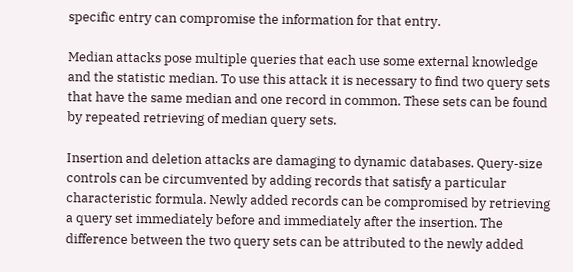specific entry can compromise the information for that entry.

Median attacks pose multiple queries that each use some external knowledge and the statistic median. To use this attack it is necessary to find two query sets that have the same median and one record in common. These sets can be found by repeated retrieving of median query sets.

Insertion and deletion attacks are damaging to dynamic databases. Query-size controls can be circumvented by adding records that satisfy a particular characteristic formula. Newly added records can be compromised by retrieving a query set immediately before and immediately after the insertion. The difference between the two query sets can be attributed to the newly added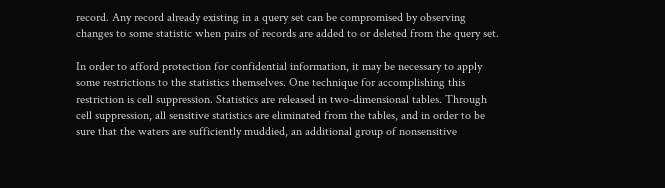record. Any record already existing in a query set can be compromised by observing changes to some statistic when pairs of records are added to or deleted from the query set.

In order to afford protection for confidential information, it may be necessary to apply some restrictions to the statistics themselves. One technique for accomplishing this restriction is cell suppression. Statistics are released in two-dimensional tables. Through cell suppression, all sensitive statistics are eliminated from the tables, and in order to be sure that the waters are sufficiently muddied, an additional group of nonsensitive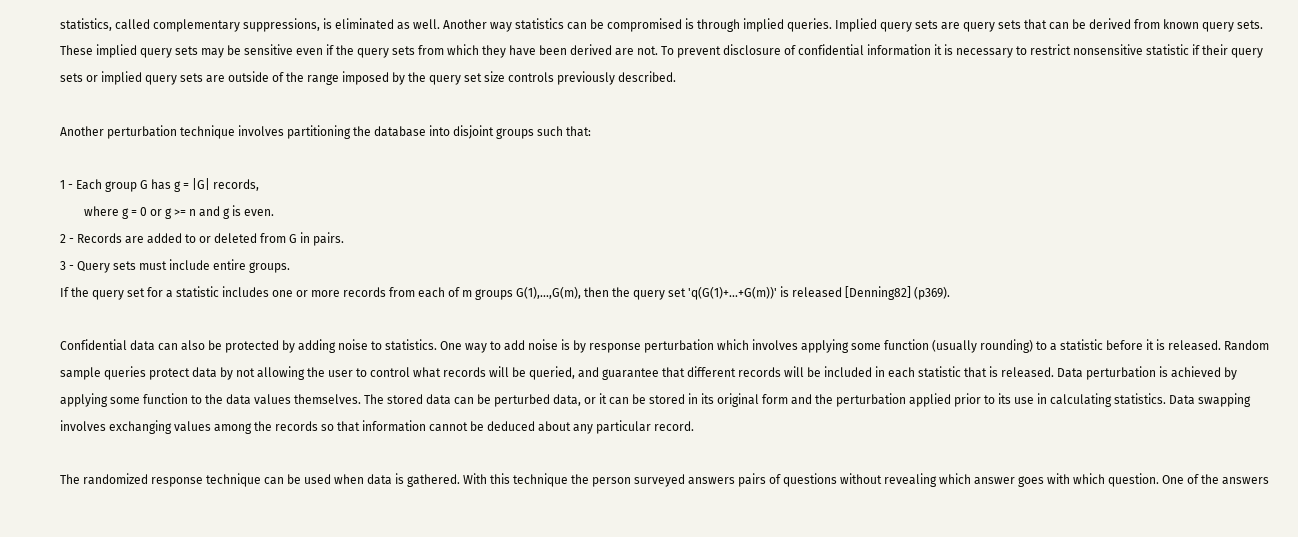statistics, called complementary suppressions, is eliminated as well. Another way statistics can be compromised is through implied queries. Implied query sets are query sets that can be derived from known query sets. These implied query sets may be sensitive even if the query sets from which they have been derived are not. To prevent disclosure of confidential information it is necessary to restrict nonsensitive statistic if their query sets or implied query sets are outside of the range imposed by the query set size controls previously described.

Another perturbation technique involves partitioning the database into disjoint groups such that:

1 - Each group G has g = |G| records,
        where g = 0 or g >= n and g is even.
2 - Records are added to or deleted from G in pairs.
3 - Query sets must include entire groups.
If the query set for a statistic includes one or more records from each of m groups G(1),...,G(m), then the query set 'q(G(1)+...+G(m))' is released [Denning82] (p369).

Confidential data can also be protected by adding noise to statistics. One way to add noise is by response perturbation which involves applying some function (usually rounding) to a statistic before it is released. Random sample queries protect data by not allowing the user to control what records will be queried, and guarantee that different records will be included in each statistic that is released. Data perturbation is achieved by applying some function to the data values themselves. The stored data can be perturbed data, or it can be stored in its original form and the perturbation applied prior to its use in calculating statistics. Data swapping involves exchanging values among the records so that information cannot be deduced about any particular record.

The randomized response technique can be used when data is gathered. With this technique the person surveyed answers pairs of questions without revealing which answer goes with which question. One of the answers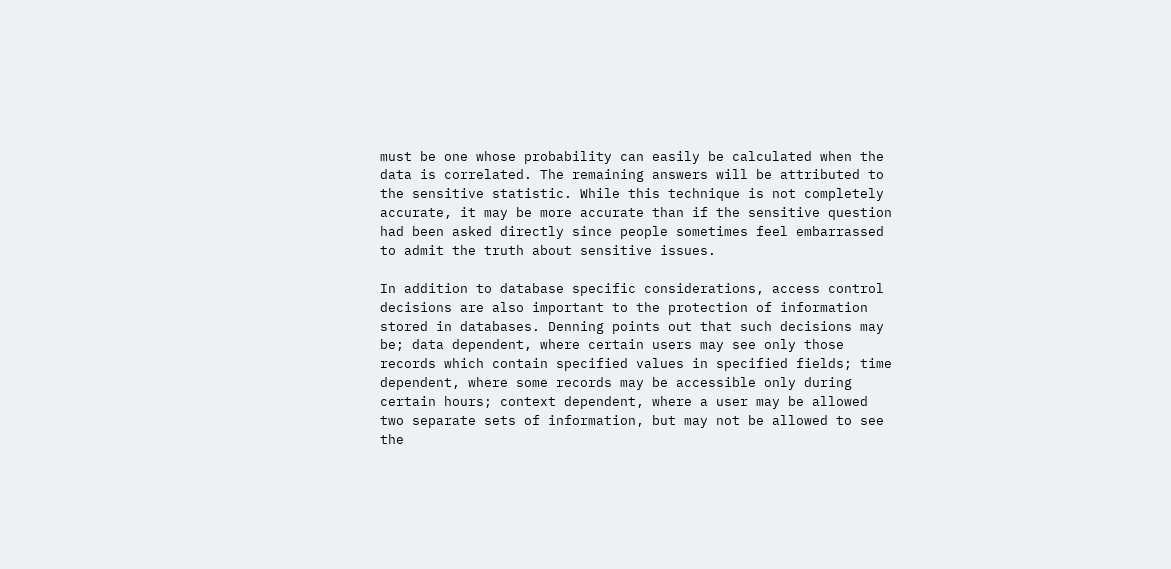must be one whose probability can easily be calculated when the data is correlated. The remaining answers will be attributed to the sensitive statistic. While this technique is not completely accurate, it may be more accurate than if the sensitive question had been asked directly since people sometimes feel embarrassed to admit the truth about sensitive issues.

In addition to database specific considerations, access control decisions are also important to the protection of information stored in databases. Denning points out that such decisions may be; data dependent, where certain users may see only those records which contain specified values in specified fields; time dependent, where some records may be accessible only during certain hours; context dependent, where a user may be allowed two separate sets of information, but may not be allowed to see the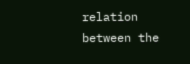relation between the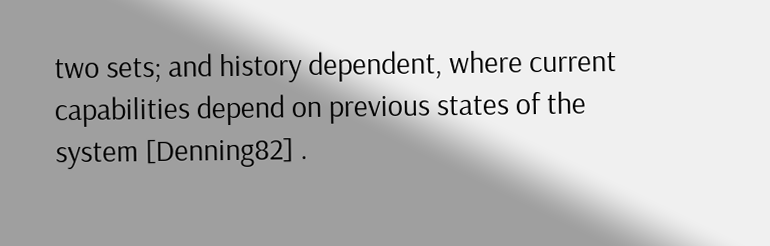two sets; and history dependent, where current capabilities depend on previous states of the system [Denning82] .